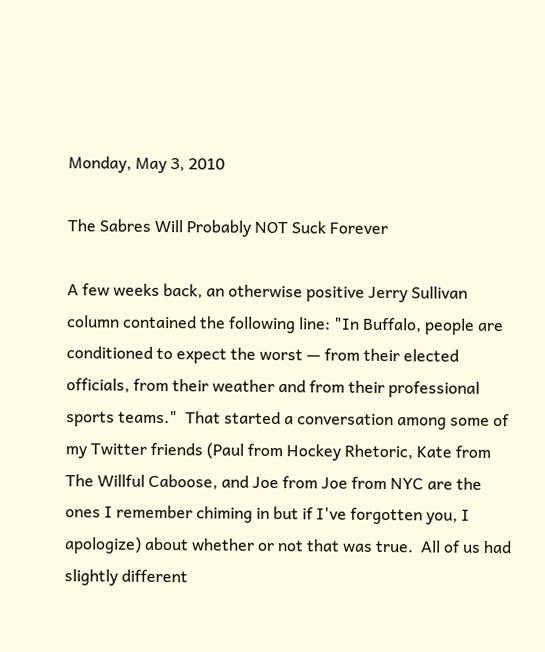Monday, May 3, 2010

The Sabres Will Probably NOT Suck Forever

A few weeks back, an otherwise positive Jerry Sullivan column contained the following line: "In Buffalo, people are conditioned to expect the worst — from their elected officials, from their weather and from their professional sports teams."  That started a conversation among some of my Twitter friends (Paul from Hockey Rhetoric, Kate from The Willful Caboose, and Joe from Joe from NYC are the ones I remember chiming in but if I've forgotten you, I apologize) about whether or not that was true.  All of us had slightly different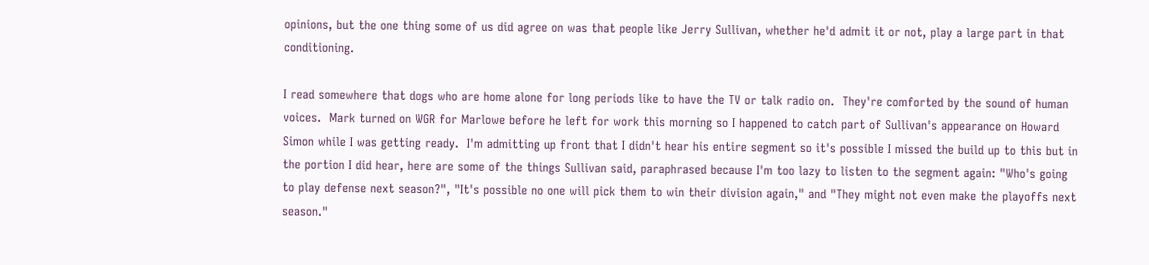opinions, but the one thing some of us did agree on was that people like Jerry Sullivan, whether he'd admit it or not, play a large part in that conditioning.

I read somewhere that dogs who are home alone for long periods like to have the TV or talk radio on.  They're comforted by the sound of human voices.  Mark turned on WGR for Marlowe before he left for work this morning so I happened to catch part of Sullivan's appearance on Howard Simon while I was getting ready.  I'm admitting up front that I didn't hear his entire segment so it's possible I missed the build up to this but in the portion I did hear, here are some of the things Sullivan said, paraphrased because I'm too lazy to listen to the segment again: "Who's going to play defense next season?", "It's possible no one will pick them to win their division again," and "They might not even make the playoffs next season."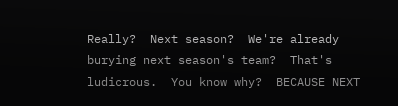Really?  Next season?  We're already burying next season's team?  That's ludicrous.  You know why?  BECAUSE NEXT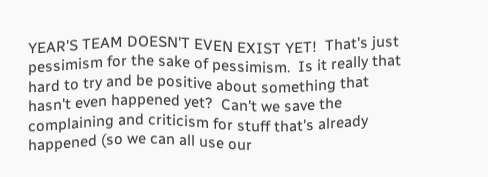YEAR'S TEAM DOESN'T EVEN EXIST YET!  That's just pessimism for the sake of pessimism.  Is it really that hard to try and be positive about something that hasn't even happened yet?  Can't we save the complaining and criticism for stuff that's already happened (so we can all use our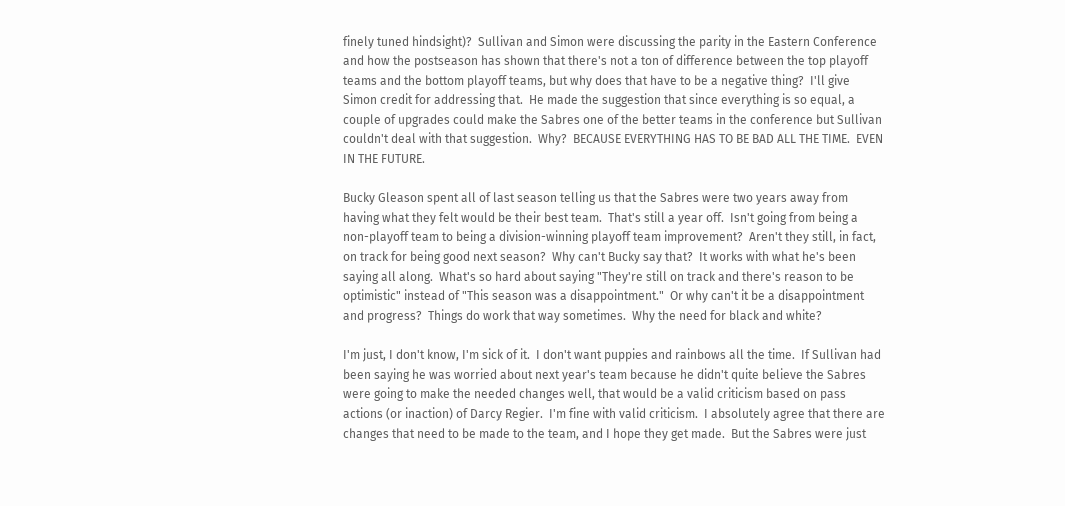finely tuned hindsight)?  Sullivan and Simon were discussing the parity in the Eastern Conference and how the postseason has shown that there's not a ton of difference between the top playoff teams and the bottom playoff teams, but why does that have to be a negative thing?  I'll give Simon credit for addressing that.  He made the suggestion that since everything is so equal, a couple of upgrades could make the Sabres one of the better teams in the conference but Sullivan couldn't deal with that suggestion.  Why?  BECAUSE EVERYTHING HAS TO BE BAD ALL THE TIME.  EVEN IN THE FUTURE.

Bucky Gleason spent all of last season telling us that the Sabres were two years away from having what they felt would be their best team.  That's still a year off.  Isn't going from being a non-playoff team to being a division-winning playoff team improvement?  Aren't they still, in fact, on track for being good next season?  Why can't Bucky say that?  It works with what he's been saying all along.  What's so hard about saying "They're still on track and there's reason to be optimistic" instead of "This season was a disappointment."  Or why can't it be a disappointment and progress?  Things do work that way sometimes.  Why the need for black and white?

I'm just, I don't know, I'm sick of it.  I don't want puppies and rainbows all the time.  If Sullivan had been saying he was worried about next year's team because he didn't quite believe the Sabres were going to make the needed changes well, that would be a valid criticism based on pass actions (or inaction) of Darcy Regier.  I'm fine with valid criticism.  I absolutely agree that there are changes that need to be made to the team, and I hope they get made.  But the Sabres were just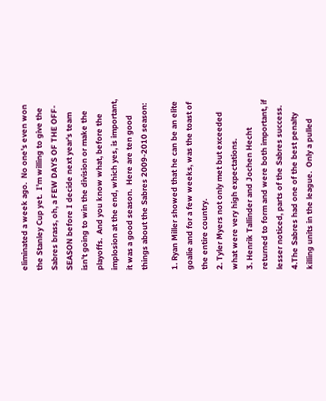eliminated a week ago.  No one's even won the Stanley Cup yet.  I'm willing to give the Sabres brass, oh, a FEW DAYS OF THE OFF-SEASON before I decide next year's team isn't going to win the division or make the playoffs.  And you know what, before the implosion at the end, which yes, is important, it was a good season.  Here are ten good things about the Sabres 2009-2010 season:

1. Ryan Miller showed that he can be an elite goalie and for a few weeks, was the toast of the entire country.
2. Tyler Myers not only met but exceeded what were very high expectations.
3. Henrik Tallinder and Jochen Hecht returned to form and were both important, if lesser noticed, parts of the Sabres success.
4.The Sabres had one of the best penalty killing units in the league.  Only a pulled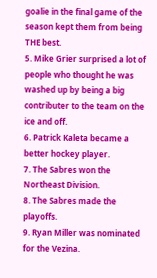goalie in the final game of the season kept them from being THE best.
5. Mike Grier surprised a lot of people who thought he was washed up by being a big contributer to the team on the ice and off.
6. Patrick Kaleta became a better hockey player.
7. The Sabres won the Northeast Division.
8. The Sabres made the playoffs.
9. Ryan Miller was nominated for the Vezina.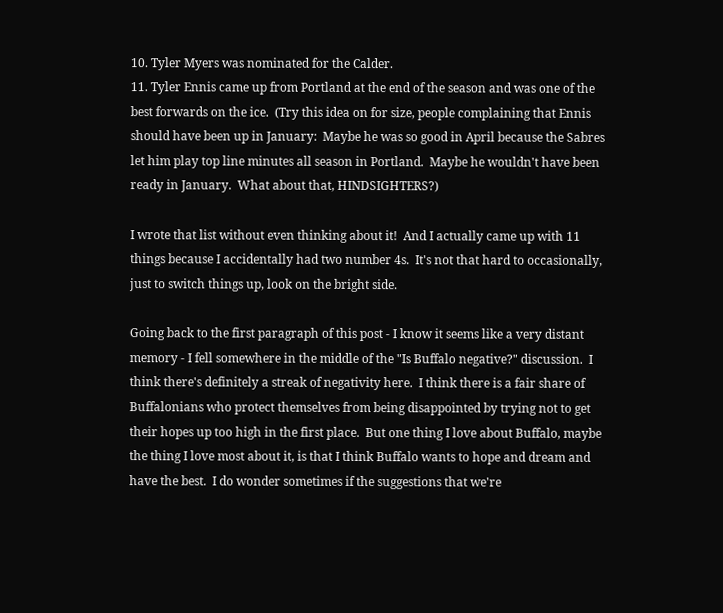10. Tyler Myers was nominated for the Calder.
11. Tyler Ennis came up from Portland at the end of the season and was one of the best forwards on the ice.  (Try this idea on for size, people complaining that Ennis should have been up in January:  Maybe he was so good in April because the Sabres let him play top line minutes all season in Portland.  Maybe he wouldn't have been ready in January.  What about that, HINDSIGHTERS?)

I wrote that list without even thinking about it!  And I actually came up with 11 things because I accidentally had two number 4s.  It's not that hard to occasionally, just to switch things up, look on the bright side.

Going back to the first paragraph of this post - I know it seems like a very distant memory - I fell somewhere in the middle of the "Is Buffalo negative?" discussion.  I think there's definitely a streak of negativity here.  I think there is a fair share of Buffalonians who protect themselves from being disappointed by trying not to get their hopes up too high in the first place.  But one thing I love about Buffalo, maybe the thing I love most about it, is that I think Buffalo wants to hope and dream and have the best.  I do wonder sometimes if the suggestions that we're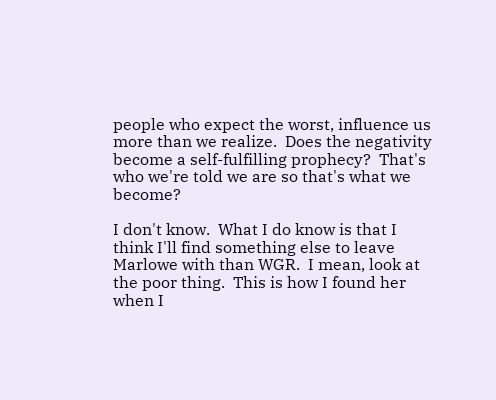people who expect the worst, influence us more than we realize.  Does the negativity become a self-fulfilling prophecy?  That's who we're told we are so that's what we become?

I don't know.  What I do know is that I think I'll find something else to leave Marlowe with than WGR.  I mean, look at the poor thing.  This is how I found her when I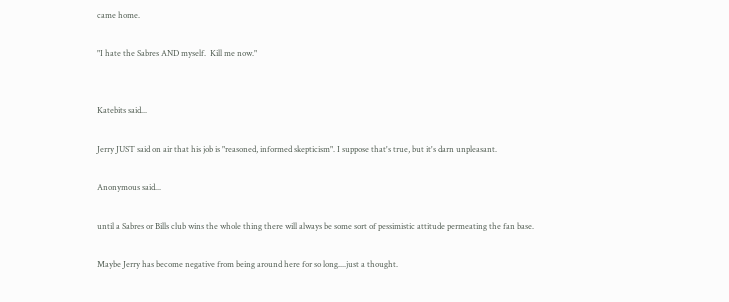came home.

"I hate the Sabres AND myself.  Kill me now."


Katebits said...

Jerry JUST said on air that his job is "reasoned, informed skepticism". I suppose that's true, but it's darn unpleasant.

Anonymous said...

until a Sabres or Bills club wins the whole thing there will always be some sort of pessimistic attitude permeating the fan base.

Maybe Jerry has become negative from being around here for so long....just a thought.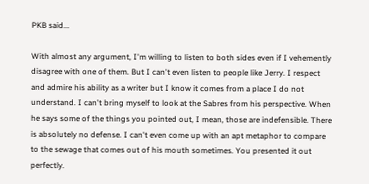PKB said...

With almost any argument, I'm willing to listen to both sides even if I vehemently disagree with one of them. But I can't even listen to people like Jerry. I respect and admire his ability as a writer but I know it comes from a place I do not understand. I can't bring myself to look at the Sabres from his perspective. When he says some of the things you pointed out, I mean, those are indefensible. There is absolutely no defense. I can't even come up with an apt metaphor to compare to the sewage that comes out of his mouth sometimes. You presented it out perfectly.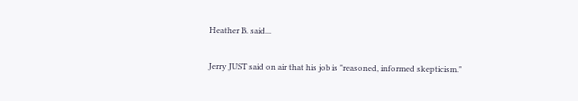Heather B. said...

Jerry JUST said on air that his job is "reasoned, informed skepticism."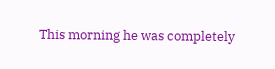This morning he was completely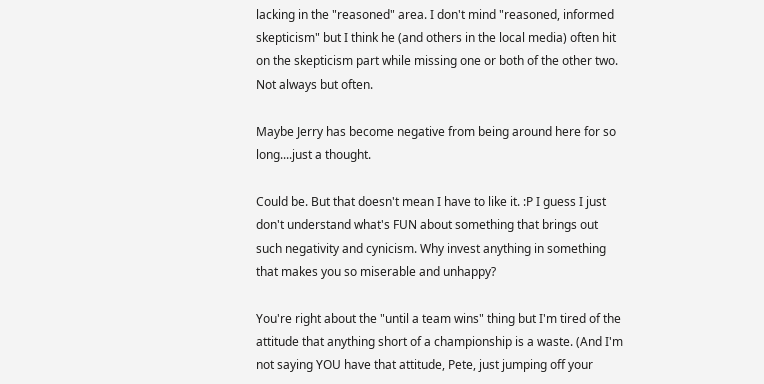lacking in the "reasoned" area. I don't mind "reasoned, informed skepticism" but I think he (and others in the local media) often hit on the skepticism part while missing one or both of the other two. Not always but often.

Maybe Jerry has become negative from being around here for so long....just a thought.

Could be. But that doesn't mean I have to like it. :P I guess I just don't understand what's FUN about something that brings out such negativity and cynicism. Why invest anything in something that makes you so miserable and unhappy?

You're right about the "until a team wins" thing but I'm tired of the attitude that anything short of a championship is a waste. (And I'm not saying YOU have that attitude, Pete, just jumping off your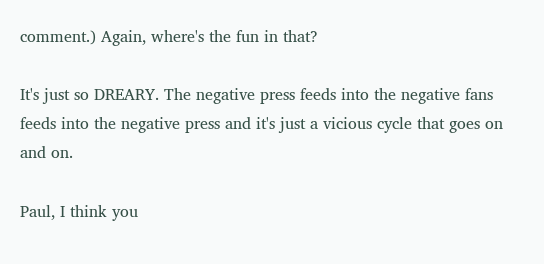comment.) Again, where's the fun in that?

It's just so DREARY. The negative press feeds into the negative fans feeds into the negative press and it's just a vicious cycle that goes on and on.

Paul, I think you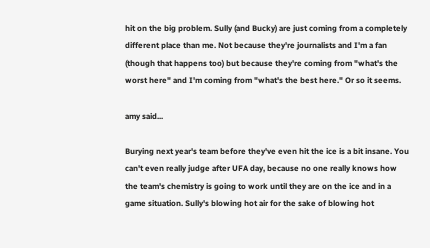hit on the big problem. Sully (and Bucky) are just coming from a completely different place than me. Not because they're journalists and I'm a fan (though that happens too) but because they're coming from "what's the worst here" and I'm coming from "what's the best here." Or so it seems.

amy said...

Burying next year's team before they've even hit the ice is a bit insane. You can't even really judge after UFA day, because no one really knows how the team's chemistry is going to work until they are on the ice and in a game situation. Sully's blowing hot air for the sake of blowing hot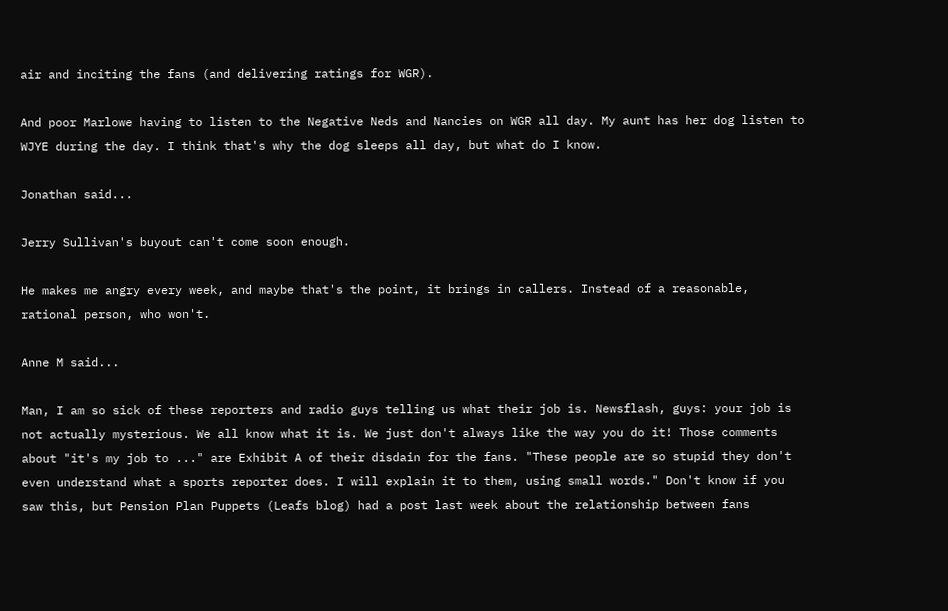air and inciting the fans (and delivering ratings for WGR).

And poor Marlowe having to listen to the Negative Neds and Nancies on WGR all day. My aunt has her dog listen to WJYE during the day. I think that's why the dog sleeps all day, but what do I know.

Jonathan said...

Jerry Sullivan's buyout can't come soon enough.

He makes me angry every week, and maybe that's the point, it brings in callers. Instead of a reasonable, rational person, who won't.

Anne M said...

Man, I am so sick of these reporters and radio guys telling us what their job is. Newsflash, guys: your job is not actually mysterious. We all know what it is. We just don't always like the way you do it! Those comments about "it's my job to ..." are Exhibit A of their disdain for the fans. "These people are so stupid they don't even understand what a sports reporter does. I will explain it to them, using small words." Don't know if you saw this, but Pension Plan Puppets (Leafs blog) had a post last week about the relationship between fans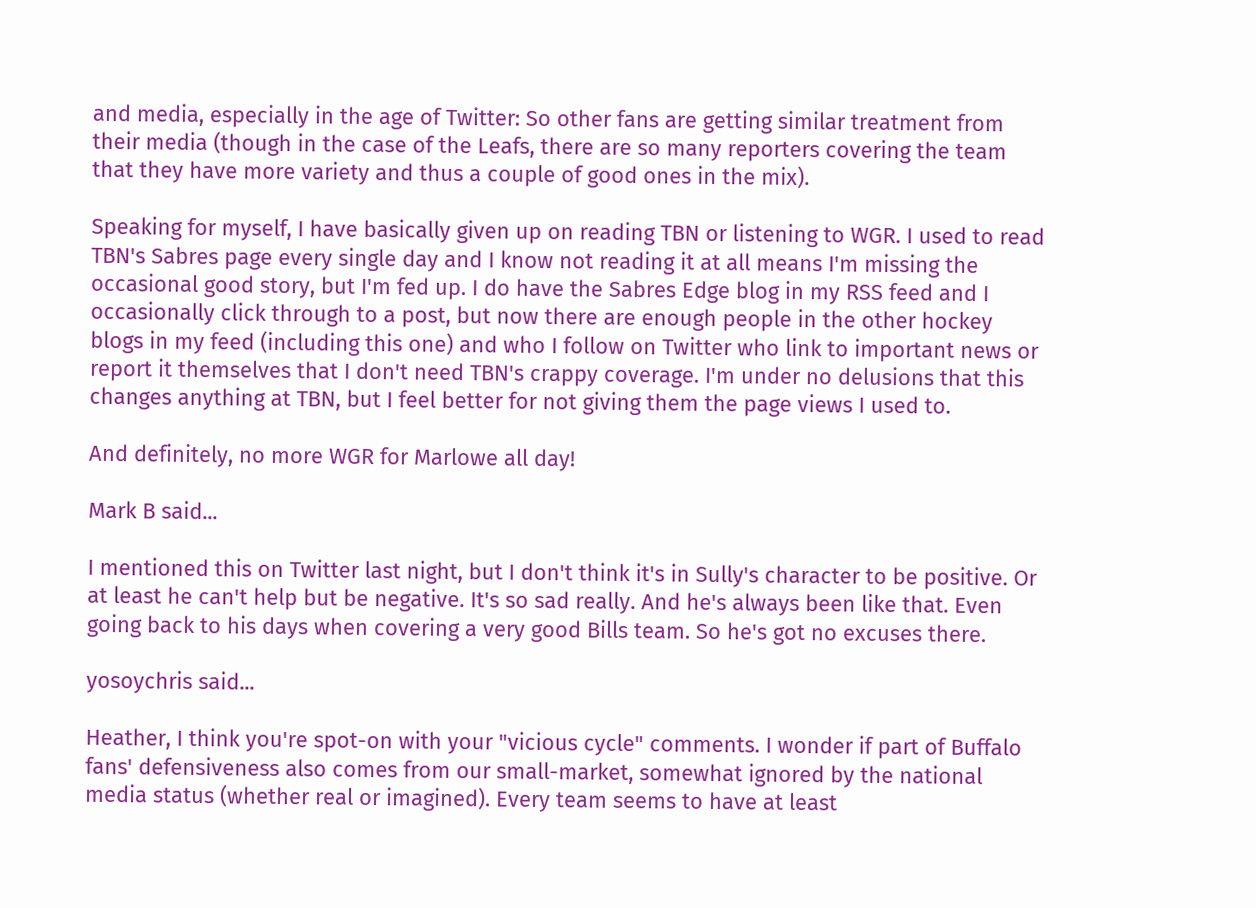and media, especially in the age of Twitter: So other fans are getting similar treatment from their media (though in the case of the Leafs, there are so many reporters covering the team that they have more variety and thus a couple of good ones in the mix).

Speaking for myself, I have basically given up on reading TBN or listening to WGR. I used to read TBN's Sabres page every single day and I know not reading it at all means I'm missing the occasional good story, but I'm fed up. I do have the Sabres Edge blog in my RSS feed and I occasionally click through to a post, but now there are enough people in the other hockey blogs in my feed (including this one) and who I follow on Twitter who link to important news or report it themselves that I don't need TBN's crappy coverage. I'm under no delusions that this changes anything at TBN, but I feel better for not giving them the page views I used to.

And definitely, no more WGR for Marlowe all day!

Mark B said...

I mentioned this on Twitter last night, but I don't think it's in Sully's character to be positive. Or at least he can't help but be negative. It's so sad really. And he's always been like that. Even going back to his days when covering a very good Bills team. So he's got no excuses there.

yosoychris said...

Heather, I think you're spot-on with your "vicious cycle" comments. I wonder if part of Buffalo fans' defensiveness also comes from our small-market, somewhat ignored by the national media status (whether real or imagined). Every team seems to have at least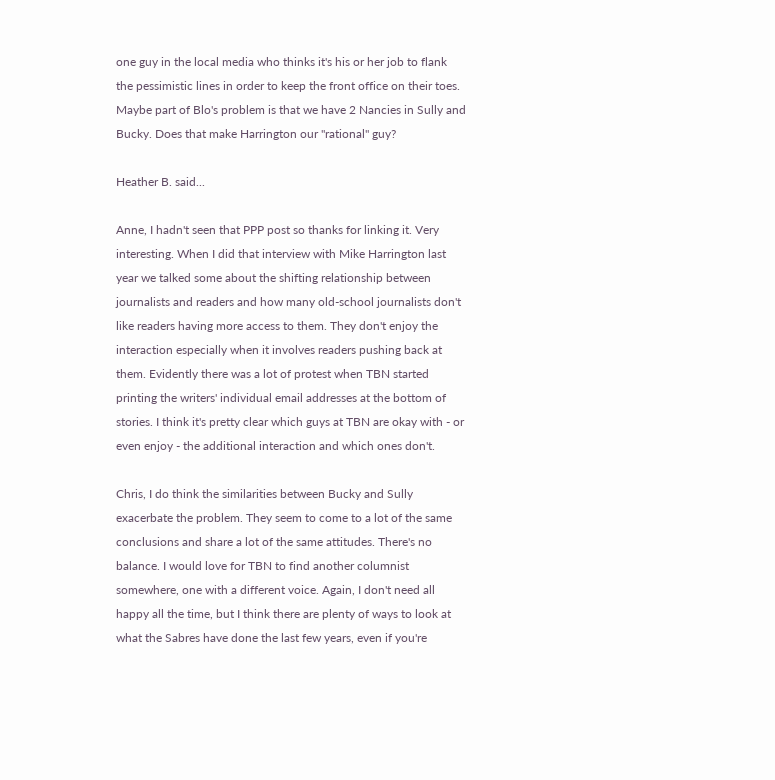one guy in the local media who thinks it's his or her job to flank the pessimistic lines in order to keep the front office on their toes. Maybe part of Blo's problem is that we have 2 Nancies in Sully and Bucky. Does that make Harrington our "rational" guy?

Heather B. said...

Anne, I hadn't seen that PPP post so thanks for linking it. Very interesting. When I did that interview with Mike Harrington last year we talked some about the shifting relationship between journalists and readers and how many old-school journalists don't like readers having more access to them. They don't enjoy the interaction especially when it involves readers pushing back at them. Evidently there was a lot of protest when TBN started printing the writers' individual email addresses at the bottom of stories. I think it's pretty clear which guys at TBN are okay with - or even enjoy - the additional interaction and which ones don't.

Chris, I do think the similarities between Bucky and Sully exacerbate the problem. They seem to come to a lot of the same conclusions and share a lot of the same attitudes. There's no balance. I would love for TBN to find another columnist somewhere, one with a different voice. Again, I don't need all happy all the time, but I think there are plenty of ways to look at what the Sabres have done the last few years, even if you're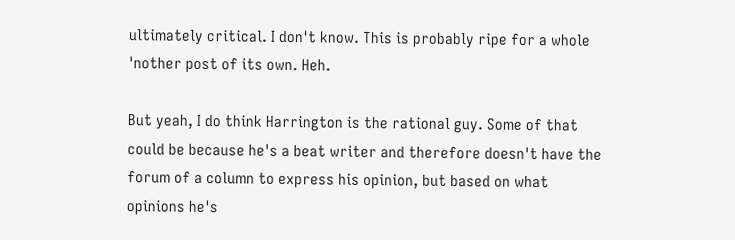ultimately critical. I don't know. This is probably ripe for a whole 'nother post of its own. Heh.

But yeah, I do think Harrington is the rational guy. Some of that could be because he's a beat writer and therefore doesn't have the forum of a column to express his opinion, but based on what opinions he's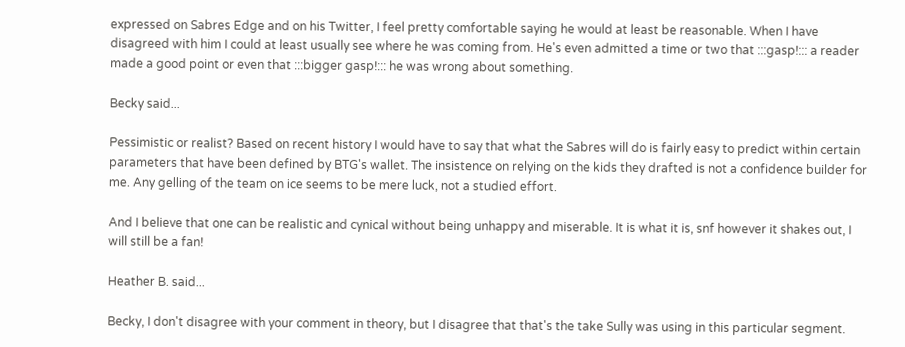expressed on Sabres Edge and on his Twitter, I feel pretty comfortable saying he would at least be reasonable. When I have disagreed with him I could at least usually see where he was coming from. He's even admitted a time or two that :::gasp!::: a reader made a good point or even that :::bigger gasp!::: he was wrong about something.

Becky said...

Pessimistic or realist? Based on recent history I would have to say that what the Sabres will do is fairly easy to predict within certain parameters that have been defined by BTG's wallet. The insistence on relying on the kids they drafted is not a confidence builder for me. Any gelling of the team on ice seems to be mere luck, not a studied effort.

And I believe that one can be realistic and cynical without being unhappy and miserable. It is what it is, snf however it shakes out, I will still be a fan!

Heather B. said...

Becky, I don't disagree with your comment in theory, but I disagree that that's the take Sully was using in this particular segment.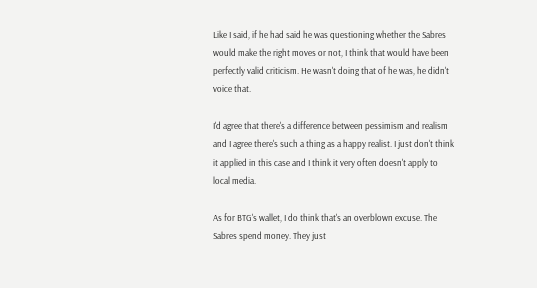Like I said, if he had said he was questioning whether the Sabres would make the right moves or not, I think that would have been perfectly valid criticism. He wasn't doing that of he was, he didn't voice that.

I'd agree that there's a difference between pessimism and realism and I agree there's such a thing as a happy realist. I just don't think it applied in this case and I think it very often doesn't apply to local media.

As for BTG's wallet, I do think that's an overblown excuse. The Sabres spend money. They just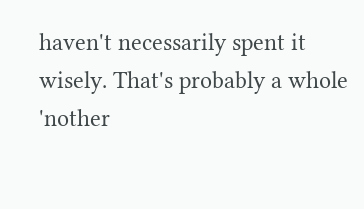haven't necessarily spent it wisely. That's probably a whole 'nother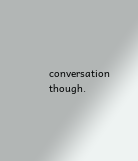conversation though.